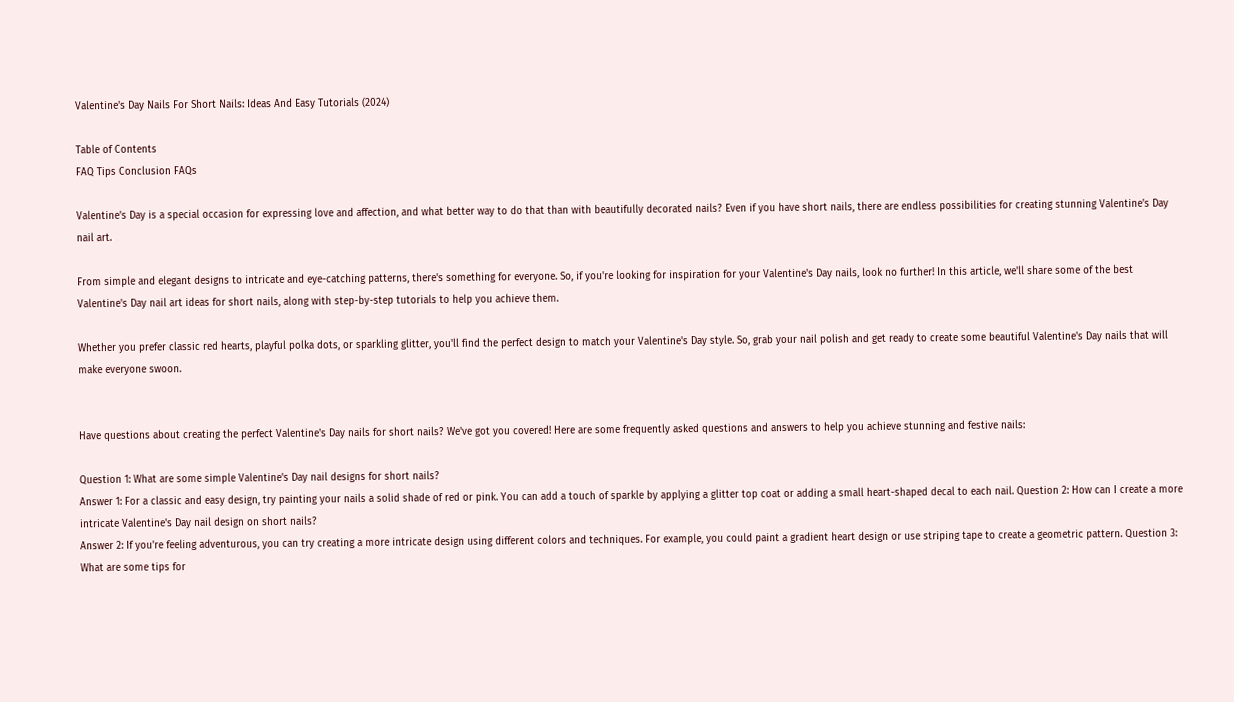Valentine's Day Nails For Short Nails: Ideas And Easy Tutorials (2024)

Table of Contents
FAQ Tips Conclusion FAQs

Valentine's Day is a special occasion for expressing love and affection, and what better way to do that than with beautifully decorated nails? Even if you have short nails, there are endless possibilities for creating stunning Valentine's Day nail art.

From simple and elegant designs to intricate and eye-catching patterns, there's something for everyone. So, if you're looking for inspiration for your Valentine's Day nails, look no further! In this article, we'll share some of the best Valentine's Day nail art ideas for short nails, along with step-by-step tutorials to help you achieve them.

Whether you prefer classic red hearts, playful polka dots, or sparkling glitter, you'll find the perfect design to match your Valentine's Day style. So, grab your nail polish and get ready to create some beautiful Valentine's Day nails that will make everyone swoon.


Have questions about creating the perfect Valentine's Day nails for short nails? We've got you covered! Here are some frequently asked questions and answers to help you achieve stunning and festive nails:

Question 1: What are some simple Valentine's Day nail designs for short nails?
Answer 1: For a classic and easy design, try painting your nails a solid shade of red or pink. You can add a touch of sparkle by applying a glitter top coat or adding a small heart-shaped decal to each nail. Question 2: How can I create a more intricate Valentine's Day nail design on short nails?
Answer 2: If you're feeling adventurous, you can try creating a more intricate design using different colors and techniques. For example, you could paint a gradient heart design or use striping tape to create a geometric pattern. Question 3: What are some tips for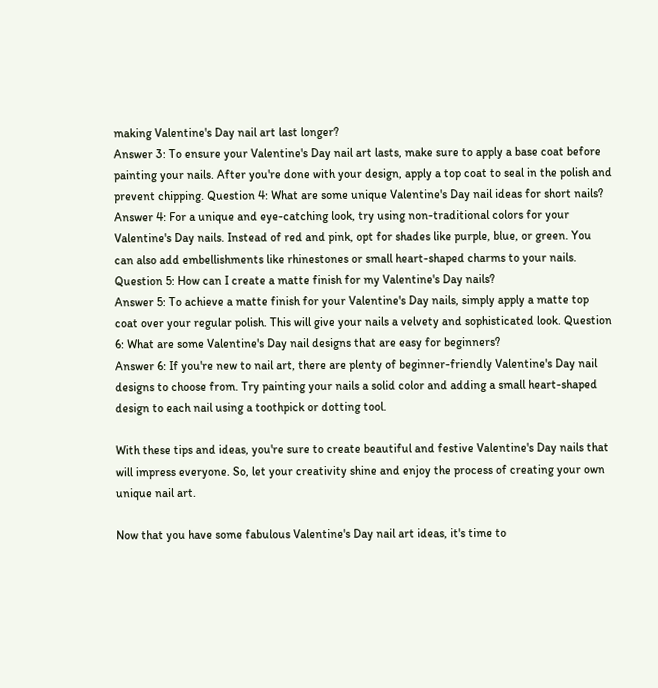making Valentine's Day nail art last longer?
Answer 3: To ensure your Valentine's Day nail art lasts, make sure to apply a base coat before painting your nails. After you're done with your design, apply a top coat to seal in the polish and prevent chipping. Question 4: What are some unique Valentine's Day nail ideas for short nails?
Answer 4: For a unique and eye-catching look, try using non-traditional colors for your Valentine's Day nails. Instead of red and pink, opt for shades like purple, blue, or green. You can also add embellishments like rhinestones or small heart-shaped charms to your nails. Question 5: How can I create a matte finish for my Valentine's Day nails?
Answer 5: To achieve a matte finish for your Valentine's Day nails, simply apply a matte top coat over your regular polish. This will give your nails a velvety and sophisticated look. Question 6: What are some Valentine's Day nail designs that are easy for beginners?
Answer 6: If you're new to nail art, there are plenty of beginner-friendly Valentine's Day nail designs to choose from. Try painting your nails a solid color and adding a small heart-shaped design to each nail using a toothpick or dotting tool.

With these tips and ideas, you're sure to create beautiful and festive Valentine's Day nails that will impress everyone. So, let your creativity shine and enjoy the process of creating your own unique nail art.

Now that you have some fabulous Valentine's Day nail art ideas, it's time to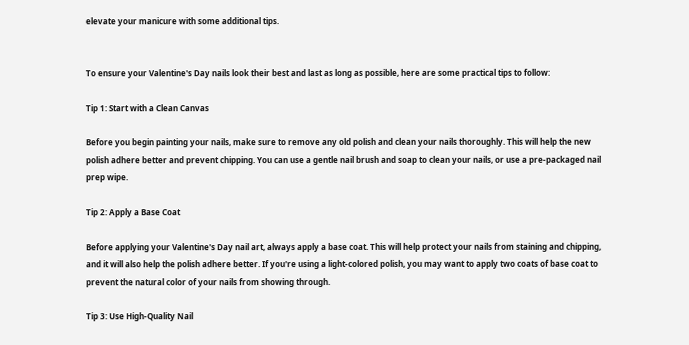elevate your manicure with some additional tips.


To ensure your Valentine's Day nails look their best and last as long as possible, here are some practical tips to follow:

Tip 1: Start with a Clean Canvas

Before you begin painting your nails, make sure to remove any old polish and clean your nails thoroughly. This will help the new polish adhere better and prevent chipping. You can use a gentle nail brush and soap to clean your nails, or use a pre-packaged nail prep wipe.

Tip 2: Apply a Base Coat

Before applying your Valentine's Day nail art, always apply a base coat. This will help protect your nails from staining and chipping, and it will also help the polish adhere better. If you're using a light-colored polish, you may want to apply two coats of base coat to prevent the natural color of your nails from showing through.

Tip 3: Use High-Quality Nail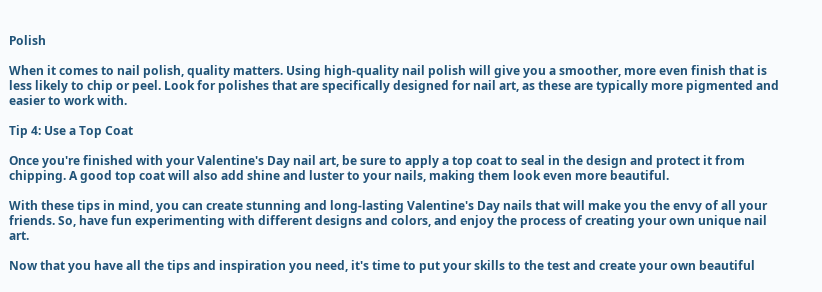Polish

When it comes to nail polish, quality matters. Using high-quality nail polish will give you a smoother, more even finish that is less likely to chip or peel. Look for polishes that are specifically designed for nail art, as these are typically more pigmented and easier to work with.

Tip 4: Use a Top Coat

Once you're finished with your Valentine's Day nail art, be sure to apply a top coat to seal in the design and protect it from chipping. A good top coat will also add shine and luster to your nails, making them look even more beautiful.

With these tips in mind, you can create stunning and long-lasting Valentine's Day nails that will make you the envy of all your friends. So, have fun experimenting with different designs and colors, and enjoy the process of creating your own unique nail art.

Now that you have all the tips and inspiration you need, it's time to put your skills to the test and create your own beautiful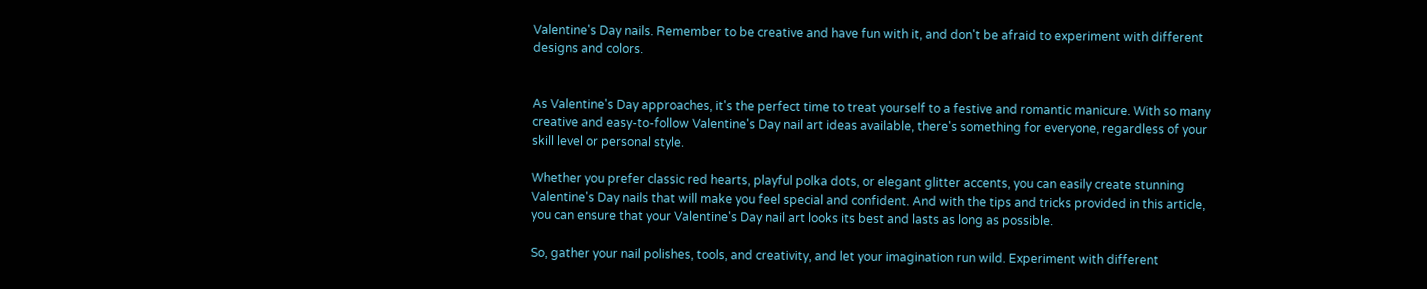Valentine's Day nails. Remember to be creative and have fun with it, and don't be afraid to experiment with different designs and colors.


As Valentine's Day approaches, it's the perfect time to treat yourself to a festive and romantic manicure. With so many creative and easy-to-follow Valentine's Day nail art ideas available, there's something for everyone, regardless of your skill level or personal style.

Whether you prefer classic red hearts, playful polka dots, or elegant glitter accents, you can easily create stunning Valentine's Day nails that will make you feel special and confident. And with the tips and tricks provided in this article, you can ensure that your Valentine's Day nail art looks its best and lasts as long as possible.

So, gather your nail polishes, tools, and creativity, and let your imagination run wild. Experiment with different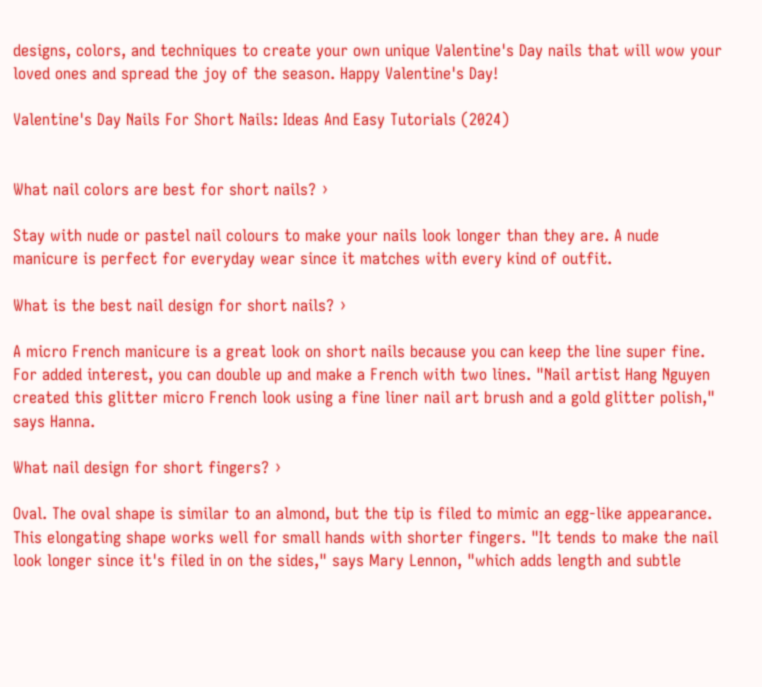designs, colors, and techniques to create your own unique Valentine's Day nails that will wow your loved ones and spread the joy of the season. Happy Valentine's Day!

Valentine's Day Nails For Short Nails: Ideas And Easy Tutorials (2024)


What nail colors are best for short nails? ›

Stay with nude or pastel nail colours to make your nails look longer than they are. A nude manicure is perfect for everyday wear since it matches with every kind of outfit.

What is the best nail design for short nails? ›

A micro French manicure is a great look on short nails because you can keep the line super fine. For added interest, you can double up and make a French with two lines. "Nail artist Hang Nguyen created this glitter micro French look using a fine liner nail art brush and a gold glitter polish," says Hanna.

What nail design for short fingers? ›

Oval. The oval shape is similar to an almond, but the tip is filed to mimic an egg-like appearance. This elongating shape works well for small hands with shorter fingers. "It tends to make the nail look longer since it's filed in on the sides," says Mary Lennon, "which adds length and subtle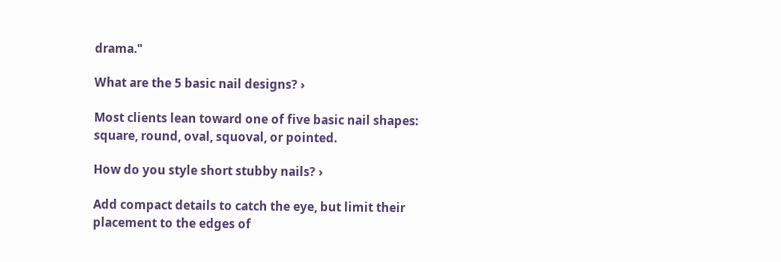drama."

What are the 5 basic nail designs? ›

Most clients lean toward one of five basic nail shapes: square, round, oval, squoval, or pointed.

How do you style short stubby nails? ›

Add compact details to catch the eye, but limit their placement to the edges of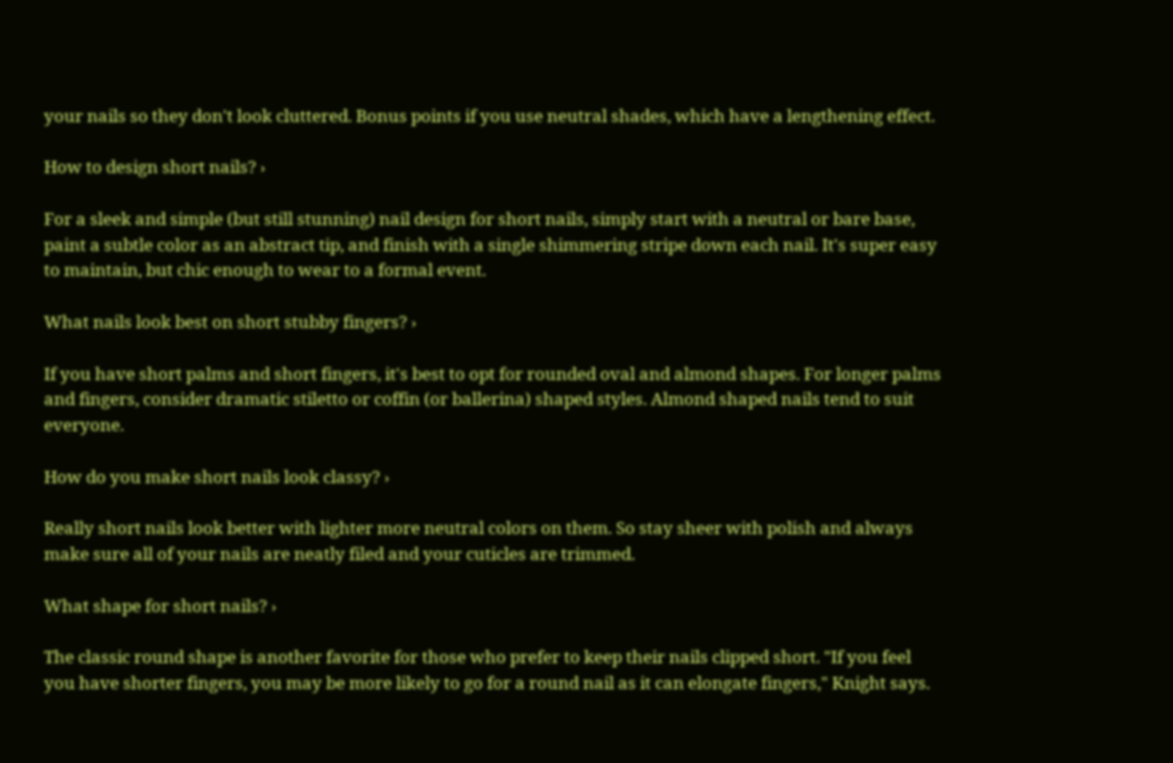your nails so they don't look cluttered. Bonus points if you use neutral shades, which have a lengthening effect.

How to design short nails? ›

For a sleek and simple (but still stunning) nail design for short nails, simply start with a neutral or bare base, paint a subtle color as an abstract tip, and finish with a single shimmering stripe down each nail. It's super easy to maintain, but chic enough to wear to a formal event.

What nails look best on short stubby fingers? ›

If you have short palms and short fingers, it's best to opt for rounded oval and almond shapes. For longer palms and fingers, consider dramatic stiletto or coffin (or ballerina) shaped styles. Almond shaped nails tend to suit everyone.

How do you make short nails look classy? ›

Really short nails look better with lighter more neutral colors on them. So stay sheer with polish and always make sure all of your nails are neatly filed and your cuticles are trimmed.

What shape for short nails? ›

The classic round shape is another favorite for those who prefer to keep their nails clipped short. "If you feel you have shorter fingers, you may be more likely to go for a round nail as it can elongate fingers," Knight says.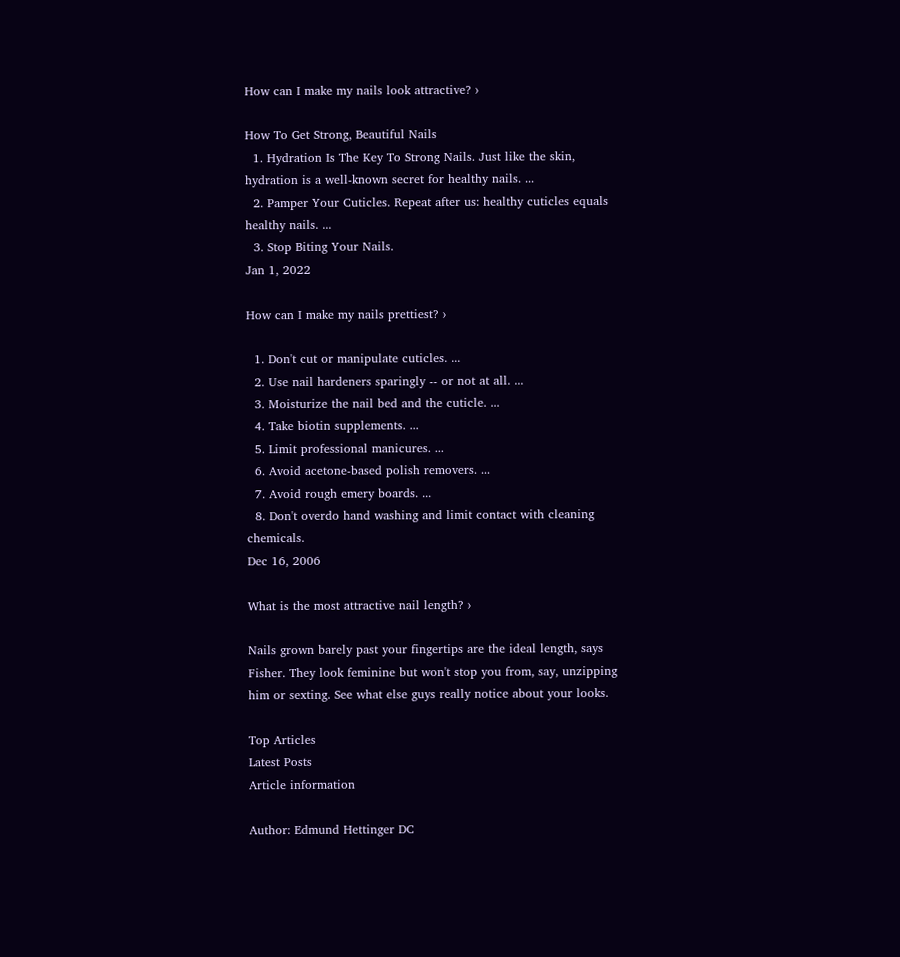How can I make my nails look attractive? ›

How To Get Strong, Beautiful Nails
  1. Hydration Is The Key To Strong Nails. Just like the skin, hydration is a well-known secret for healthy nails. ...
  2. Pamper Your Cuticles. Repeat after us: healthy cuticles equals healthy nails. ...
  3. Stop Biting Your Nails.
Jan 1, 2022

How can I make my nails prettiest? ›

  1. Don't cut or manipulate cuticles. ...
  2. Use nail hardeners sparingly -- or not at all. ...
  3. Moisturize the nail bed and the cuticle. ...
  4. Take biotin supplements. ...
  5. Limit professional manicures. ...
  6. Avoid acetone-based polish removers. ...
  7. Avoid rough emery boards. ...
  8. Don't overdo hand washing and limit contact with cleaning chemicals.
Dec 16, 2006

What is the most attractive nail length? ›

Nails grown barely past your fingertips are the ideal length, says Fisher. They look feminine but won't stop you from, say, unzipping him or sexting. See what else guys really notice about your looks.

Top Articles
Latest Posts
Article information

Author: Edmund Hettinger DC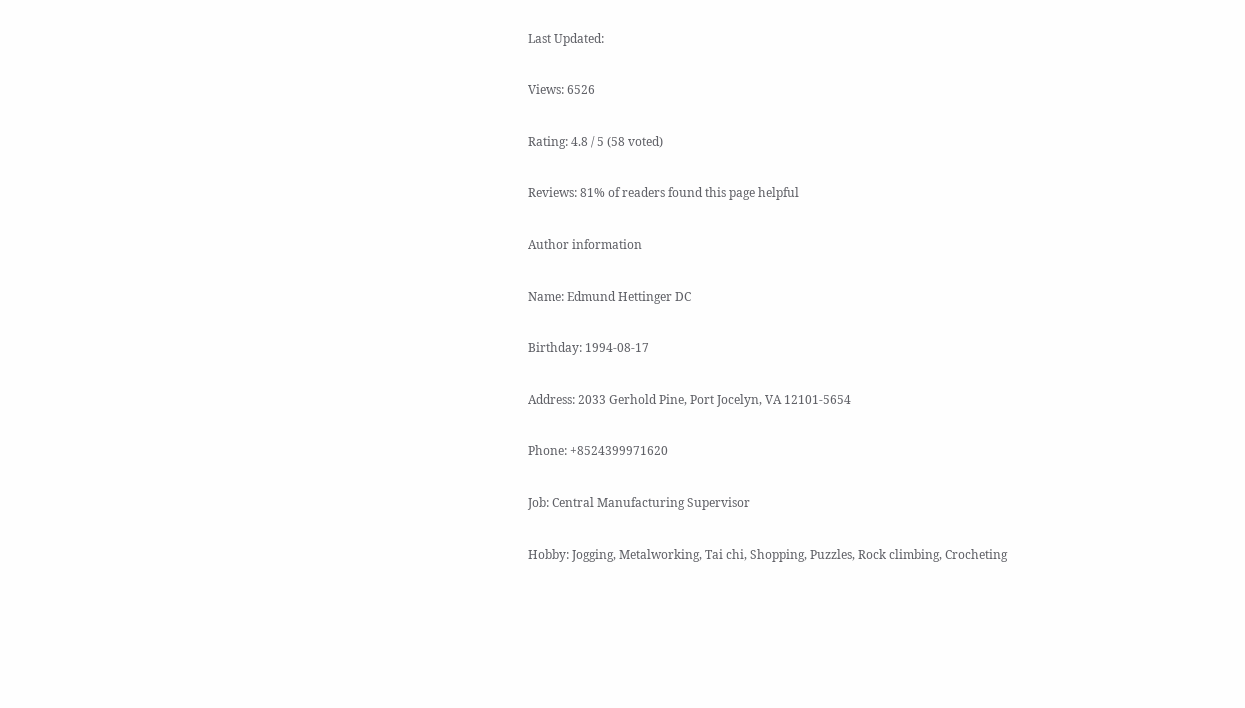Last Updated:

Views: 6526

Rating: 4.8 / 5 (58 voted)

Reviews: 81% of readers found this page helpful

Author information

Name: Edmund Hettinger DC

Birthday: 1994-08-17

Address: 2033 Gerhold Pine, Port Jocelyn, VA 12101-5654

Phone: +8524399971620

Job: Central Manufacturing Supervisor

Hobby: Jogging, Metalworking, Tai chi, Shopping, Puzzles, Rock climbing, Crocheting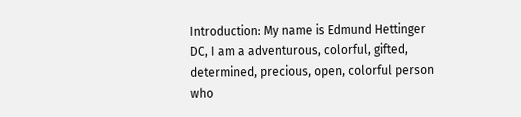Introduction: My name is Edmund Hettinger DC, I am a adventurous, colorful, gifted, determined, precious, open, colorful person who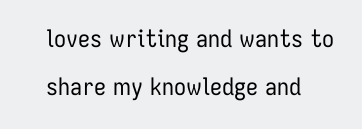loves writing and wants to share my knowledge and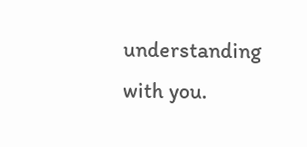understanding with you.